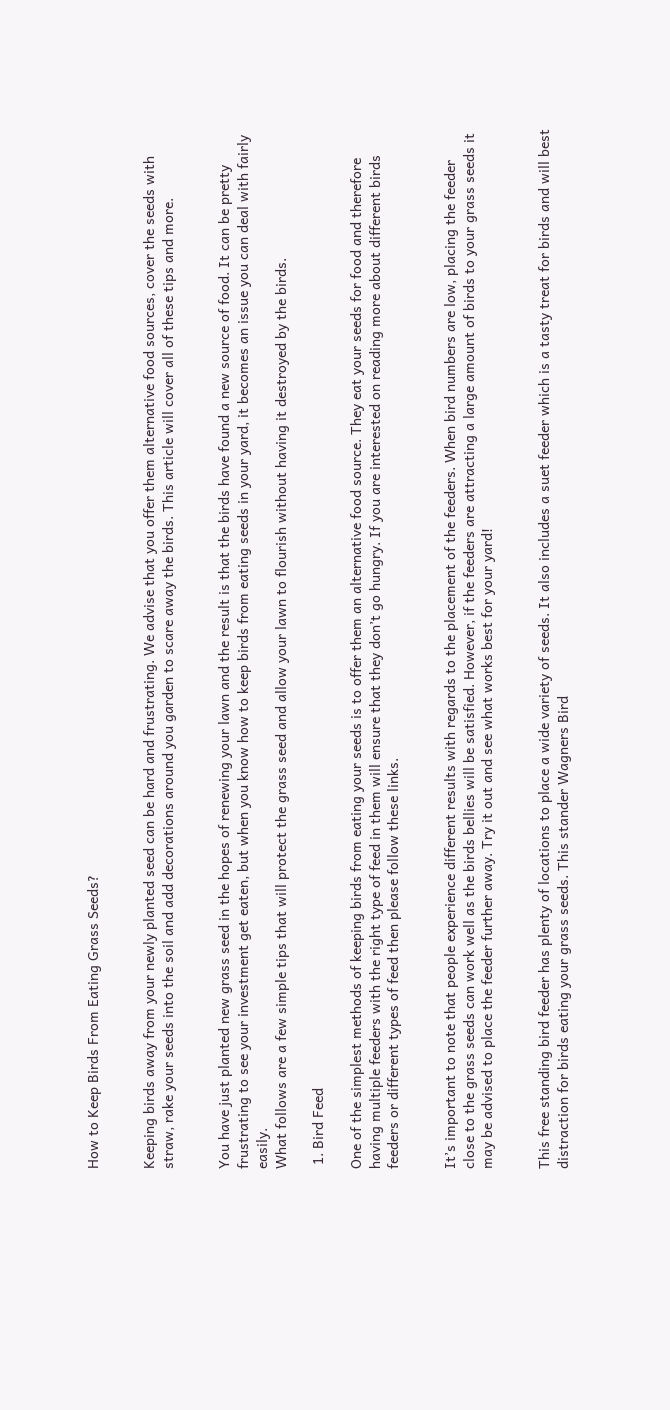How to Keep Birds From Eating Grass Seeds?


Keeping birds away from your newly planted seed can be hard and frustrating. We advise that you offer them alternative food sources, cover the seeds with straw, rake your seeds into the soil and add decorations around you garden to scare away the birds. This article will cover all of these tips and more.


You have just planted new grass seed in the hopes of renewing your lawn and the result is that the birds have found a new source of food. It can be pretty frustrating to see your investment get eaten, but when you know how to keep birds from eating seeds in your yard, it becomes an issue you can deal with fairly easily.
What follows are a few simple tips that will protect the grass seed and allow your lawn to flourish without having it destroyed by the birds.

 1. Bird Feed

One of the simplest methods of keeping birds from eating your seeds is to offer them an alternative food source. They eat your seeds for food and therefore having multiple feeders with the right type of feed in them will ensure that they don’t go hungry. If you are interested on reading more about different birds feeders or different types of feed then please follow these links.


It’s important to note that people experience different results with regards to the placement of the feeders. When bird numbers are low, placing the feeder close to the grass seeds can work well as the birds bellies will be satisfied. However, if the feeders are attracting a large amount of birds to your grass seeds it may be advised to place the feeder further away. Try it out and see what works best for your yard!


This free standing bird feeder has plenty of locations to place a wide variety of seeds. It also includes a suet feeder which is a tasty treat for birds and will best distraction for birds eating your grass seeds. This stander Wagners Bird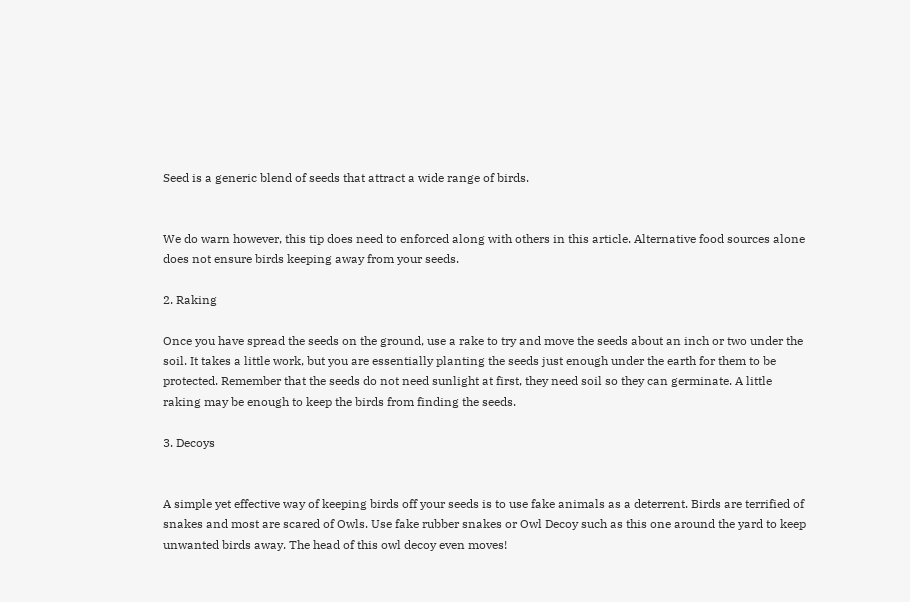Seed is a generic blend of seeds that attract a wide range of birds.


We do warn however, this tip does need to enforced along with others in this article. Alternative food sources alone does not ensure birds keeping away from your seeds.

2. Raking

Once you have spread the seeds on the ground, use a rake to try and move the seeds about an inch or two under the soil. It takes a little work, but you are essentially planting the seeds just enough under the earth for them to be protected. Remember that the seeds do not need sunlight at first, they need soil so they can germinate. A little raking may be enough to keep the birds from finding the seeds.

3. Decoys


A simple yet effective way of keeping birds off your seeds is to use fake animals as a deterrent. Birds are terrified of snakes and most are scared of Owls. Use fake rubber snakes or Owl Decoy such as this one around the yard to keep unwanted birds away. The head of this owl decoy even moves!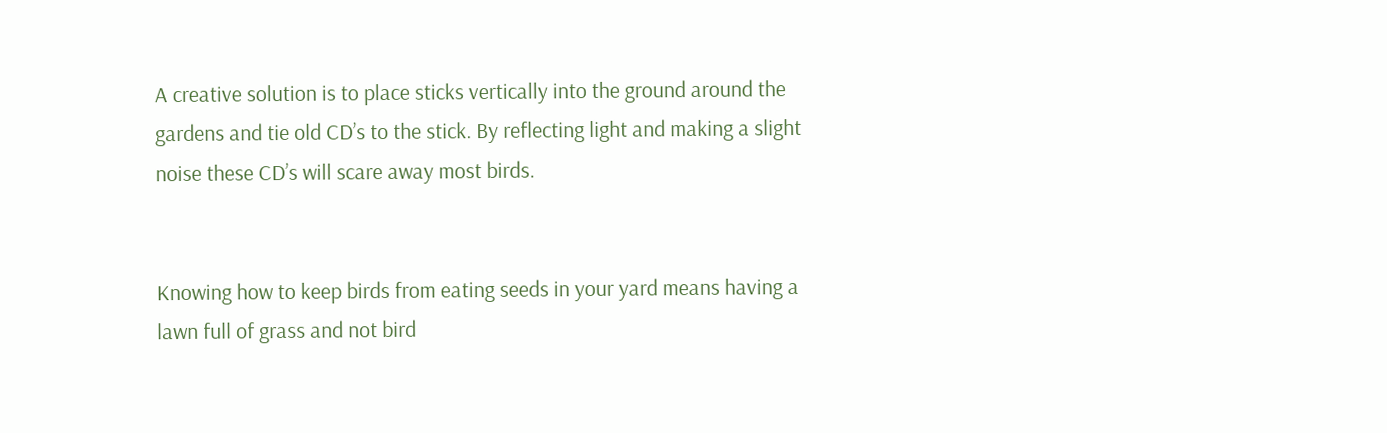A creative solution is to place sticks vertically into the ground around the gardens and tie old CD’s to the stick. By reflecting light and making a slight noise these CD’s will scare away most birds.


Knowing how to keep birds from eating seeds in your yard means having a lawn full of grass and not bird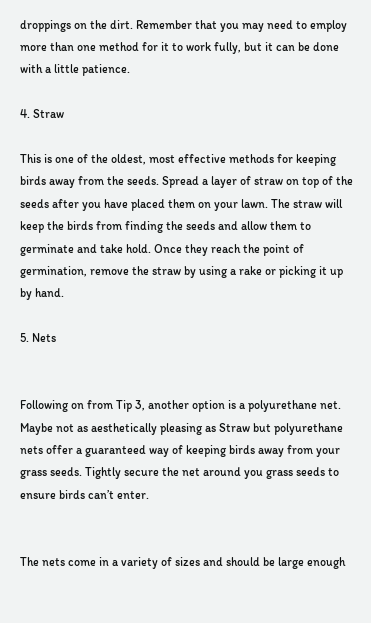droppings on the dirt. Remember that you may need to employ more than one method for it to work fully, but it can be done with a little patience.

4. Straw

This is one of the oldest, most effective methods for keeping birds away from the seeds. Spread a layer of straw on top of the seeds after you have placed them on your lawn. The straw will keep the birds from finding the seeds and allow them to germinate and take hold. Once they reach the point of germination, remove the straw by using a rake or picking it up by hand.

5. Nets


Following on from Tip 3, another option is a polyurethane net. Maybe not as aesthetically pleasing as Straw but polyurethane nets offer a guaranteed way of keeping birds away from your grass seeds. Tightly secure the net around you grass seeds to ensure birds can’t enter.


The nets come in a variety of sizes and should be large enough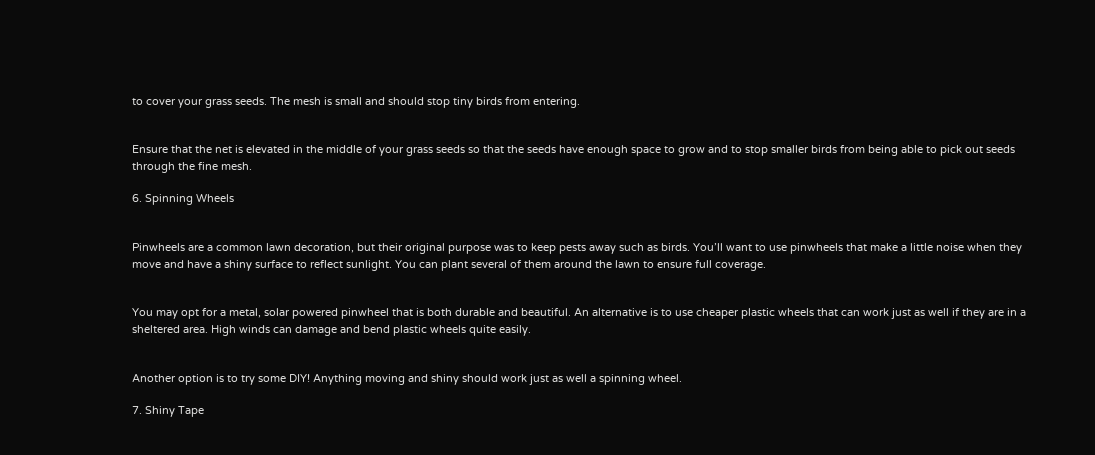to cover your grass seeds. The mesh is small and should stop tiny birds from entering.


Ensure that the net is elevated in the middle of your grass seeds so that the seeds have enough space to grow and to stop smaller birds from being able to pick out seeds through the fine mesh.

6. Spinning Wheels


Pinwheels are a common lawn decoration, but their original purpose was to keep pests away such as birds. You’ll want to use pinwheels that make a little noise when they move and have a shiny surface to reflect sunlight. You can plant several of them around the lawn to ensure full coverage.


You may opt for a metal, solar powered pinwheel that is both durable and beautiful. An alternative is to use cheaper plastic wheels that can work just as well if they are in a sheltered area. High winds can damage and bend plastic wheels quite easily.


Another option is to try some DIY! Anything moving and shiny should work just as well a spinning wheel.

7. Shiny Tape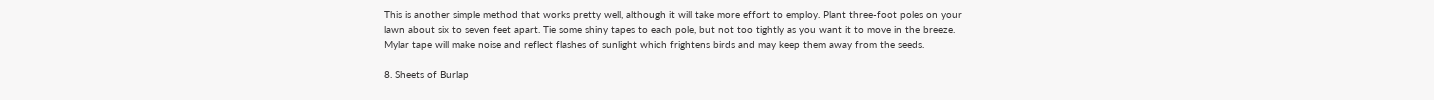This is another simple method that works pretty well, although it will take more effort to employ. Plant three-foot poles on your lawn about six to seven feet apart. Tie some shiny tapes to each pole, but not too tightly as you want it to move in the breeze. Mylar tape will make noise and reflect flashes of sunlight which frightens birds and may keep them away from the seeds.

8. Sheets of Burlap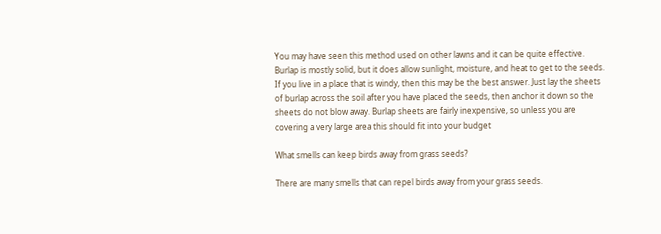You may have seen this method used on other lawns and it can be quite effective. Burlap is mostly solid, but it does allow sunlight, moisture, and heat to get to the seeds. If you live in a place that is windy, then this may be the best answer. Just lay the sheets of burlap across the soil after you have placed the seeds, then anchor it down so the sheets do not blow away. Burlap sheets are fairly inexpensive, so unless you are covering a very large area this should fit into your budget

What smells can keep birds away from grass seeds?

There are many smells that can repel birds away from your grass seeds.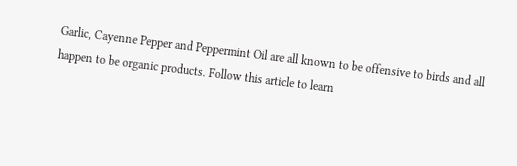Garlic, Cayenne Pepper and Peppermint Oil are all known to be offensive to birds and all happen to be organic products. Follow this article to learn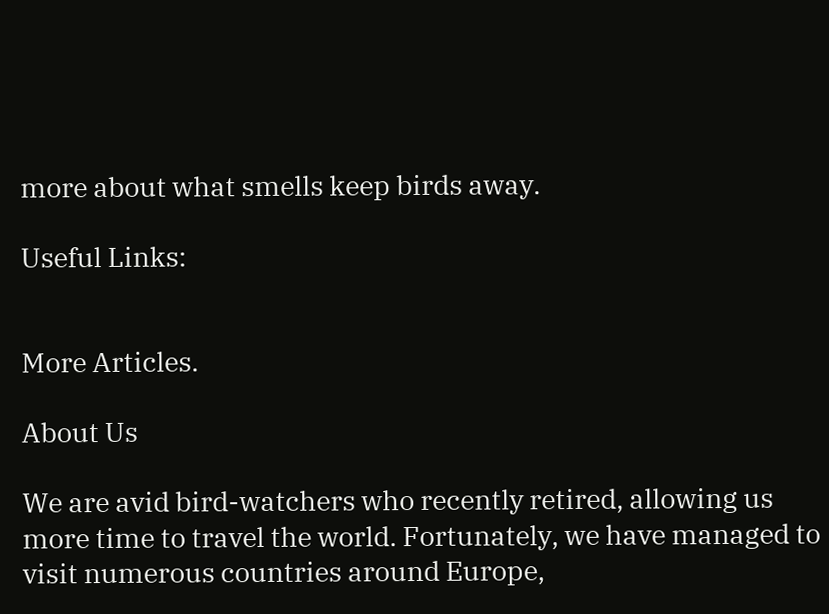more about what smells keep birds away.

Useful Links:


More Articles.

About Us

We are avid bird-watchers who recently retired, allowing us more time to travel the world. Fortunately, we have managed to visit numerous countries around Europe,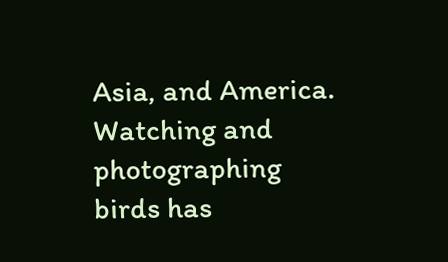Asia, and America. Watching and photographing birds has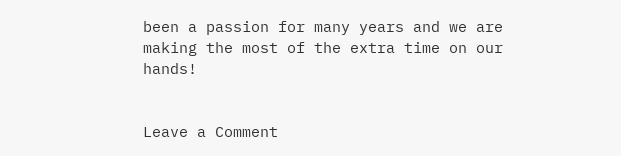been a passion for many years and we are making the most of the extra time on our hands!


Leave a Comment